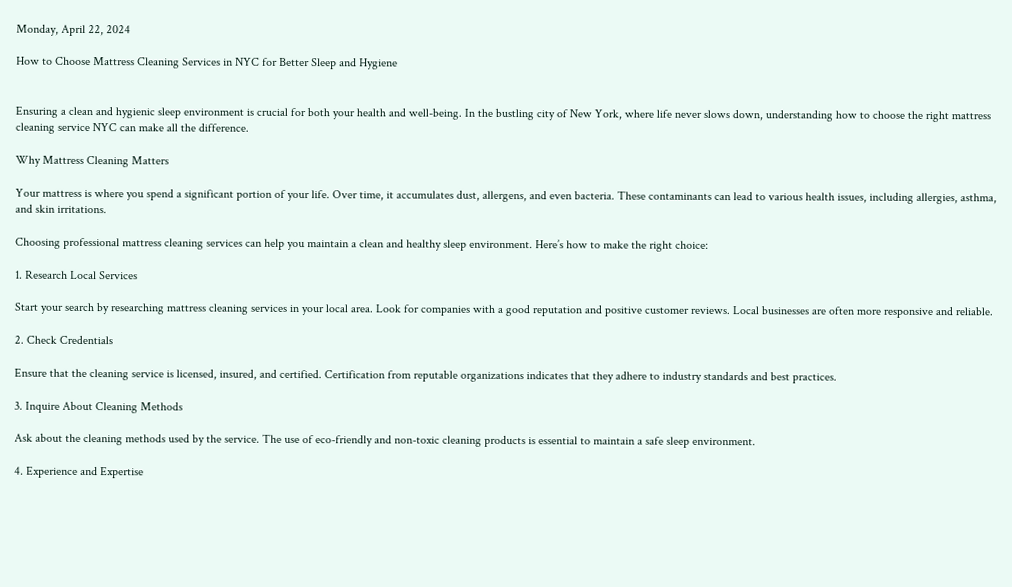Monday, April 22, 2024

How to Choose Mattress Cleaning Services in NYC for Better Sleep and Hygiene


Ensuring a clean and hygienic sleep environment is crucial for both your health and well-being. In the bustling city of New York, where life never slows down, understanding how to choose the right mattress cleaning service NYC can make all the difference.

Why Mattress Cleaning Matters

Your mattress is where you spend a significant portion of your life. Over time, it accumulates dust, allergens, and even bacteria. These contaminants can lead to various health issues, including allergies, asthma, and skin irritations.

Choosing professional mattress cleaning services can help you maintain a clean and healthy sleep environment. Here’s how to make the right choice:

1. Research Local Services

Start your search by researching mattress cleaning services in your local area. Look for companies with a good reputation and positive customer reviews. Local businesses are often more responsive and reliable.

2. Check Credentials

Ensure that the cleaning service is licensed, insured, and certified. Certification from reputable organizations indicates that they adhere to industry standards and best practices.

3. Inquire About Cleaning Methods

Ask about the cleaning methods used by the service. The use of eco-friendly and non-toxic cleaning products is essential to maintain a safe sleep environment.

4. Experience and Expertise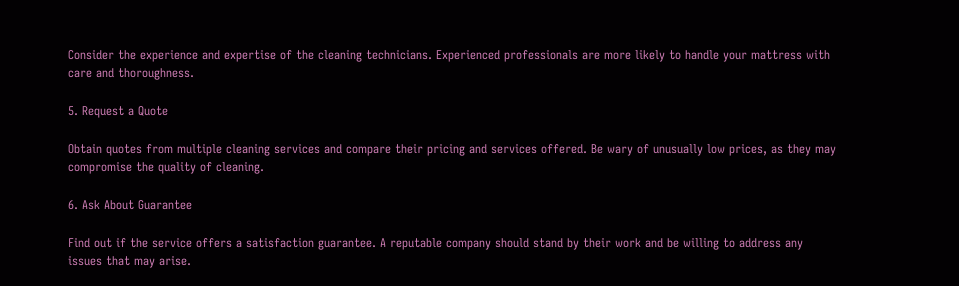Consider the experience and expertise of the cleaning technicians. Experienced professionals are more likely to handle your mattress with care and thoroughness.

5. Request a Quote

Obtain quotes from multiple cleaning services and compare their pricing and services offered. Be wary of unusually low prices, as they may compromise the quality of cleaning.

6. Ask About Guarantee

Find out if the service offers a satisfaction guarantee. A reputable company should stand by their work and be willing to address any issues that may arise.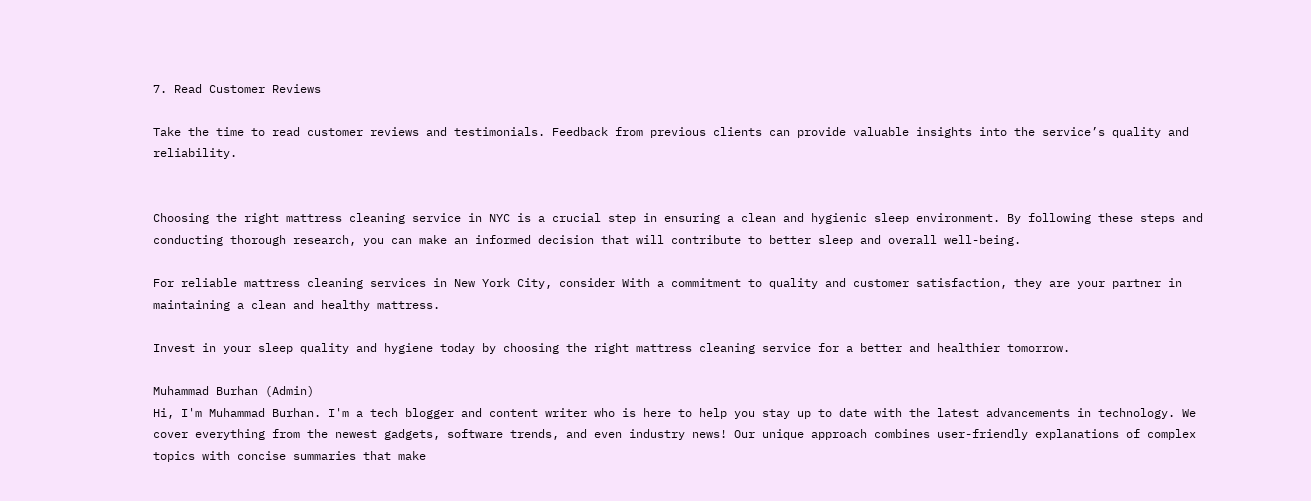7. Read Customer Reviews

Take the time to read customer reviews and testimonials. Feedback from previous clients can provide valuable insights into the service’s quality and reliability.


Choosing the right mattress cleaning service in NYC is a crucial step in ensuring a clean and hygienic sleep environment. By following these steps and conducting thorough research, you can make an informed decision that will contribute to better sleep and overall well-being.

For reliable mattress cleaning services in New York City, consider With a commitment to quality and customer satisfaction, they are your partner in maintaining a clean and healthy mattress.

Invest in your sleep quality and hygiene today by choosing the right mattress cleaning service for a better and healthier tomorrow.

Muhammad Burhan (Admin)
Hi, I'm Muhammad Burhan. I'm a tech blogger and content writer who is here to help you stay up to date with the latest advancements in technology. We cover everything from the newest gadgets, software trends, and even industry news! Our unique approach combines user-friendly explanations of complex topics with concise summaries that make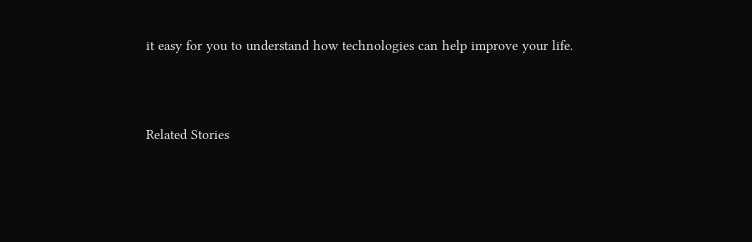it easy for you to understand how technologies can help improve your life.



Related Stories